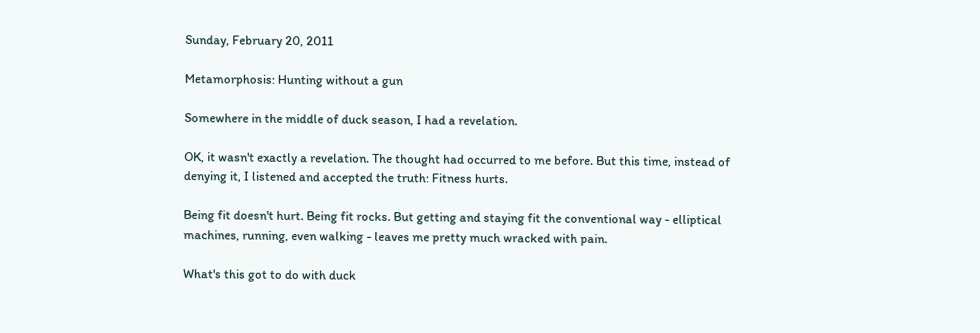Sunday, February 20, 2011

Metamorphosis: Hunting without a gun

Somewhere in the middle of duck season, I had a revelation.

OK, it wasn't exactly a revelation. The thought had occurred to me before. But this time, instead of denying it, I listened and accepted the truth: Fitness hurts.

Being fit doesn't hurt. Being fit rocks. But getting and staying fit the conventional way - elliptical machines, running, even walking - leaves me pretty much wracked with pain.

What's this got to do with duck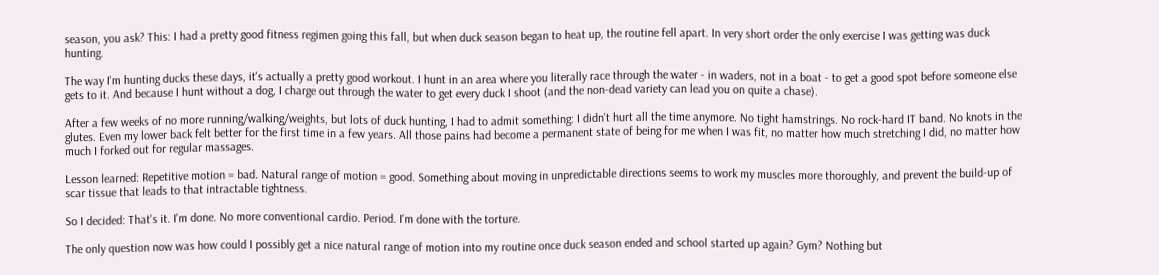season, you ask? This: I had a pretty good fitness regimen going this fall, but when duck season began to heat up, the routine fell apart. In very short order the only exercise I was getting was duck hunting.

The way I'm hunting ducks these days, it's actually a pretty good workout. I hunt in an area where you literally race through the water - in waders, not in a boat - to get a good spot before someone else gets to it. And because I hunt without a dog, I charge out through the water to get every duck I shoot (and the non-dead variety can lead you on quite a chase).

After a few weeks of no more running/walking/weights, but lots of duck hunting, I had to admit something: I didn't hurt all the time anymore. No tight hamstrings. No rock-hard IT band. No knots in the glutes. Even my lower back felt better for the first time in a few years. All those pains had become a permanent state of being for me when I was fit, no matter how much stretching I did, no matter how much I forked out for regular massages.

Lesson learned: Repetitive motion = bad. Natural range of motion = good. Something about moving in unpredictable directions seems to work my muscles more thoroughly, and prevent the build-up of scar tissue that leads to that intractable tightness.

So I decided: That's it. I'm done. No more conventional cardio. Period. I'm done with the torture.

The only question now was how could I possibly get a nice natural range of motion into my routine once duck season ended and school started up again? Gym? Nothing but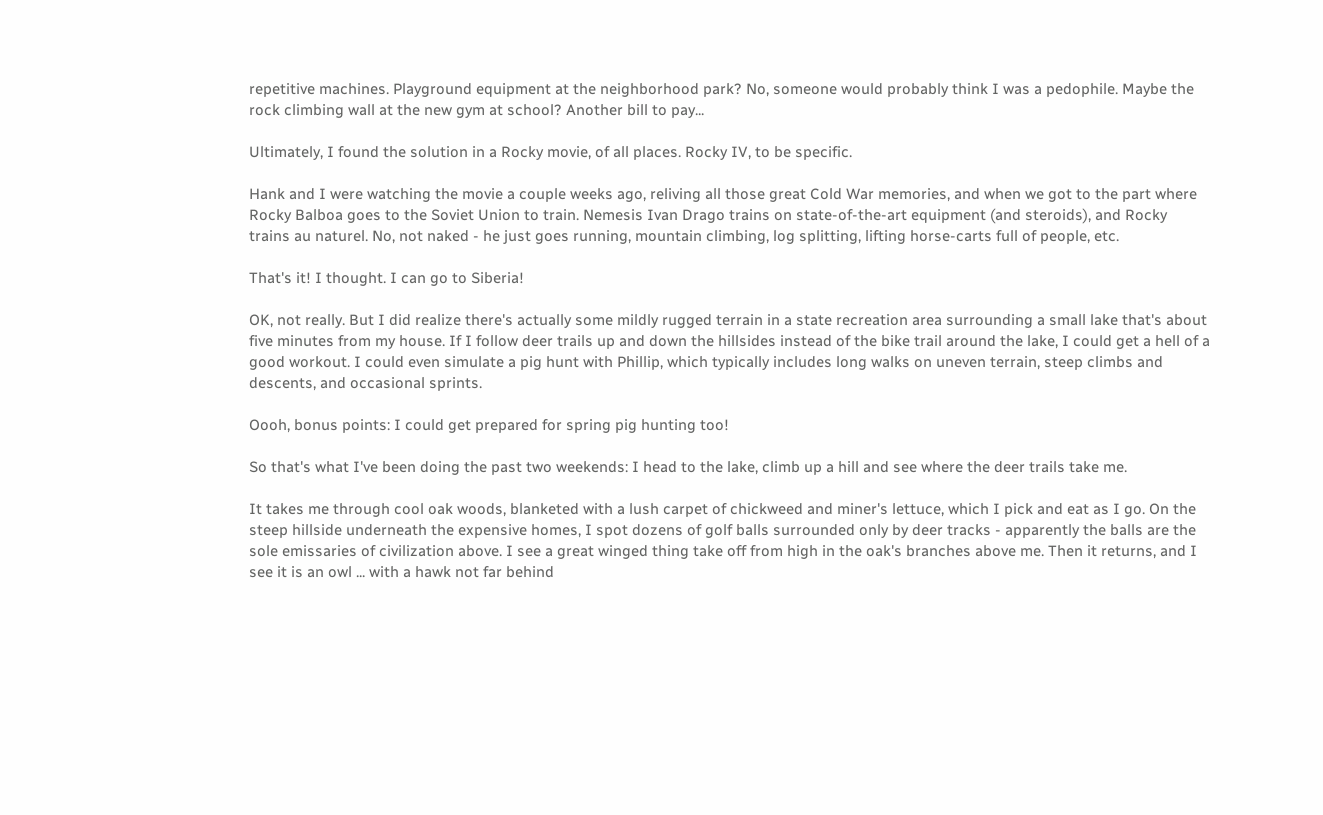repetitive machines. Playground equipment at the neighborhood park? No, someone would probably think I was a pedophile. Maybe the rock climbing wall at the new gym at school? Another bill to pay...

Ultimately, I found the solution in a Rocky movie, of all places. Rocky IV, to be specific.

Hank and I were watching the movie a couple weeks ago, reliving all those great Cold War memories, and when we got to the part where Rocky Balboa goes to the Soviet Union to train. Nemesis Ivan Drago trains on state-of-the-art equipment (and steroids), and Rocky trains au naturel. No, not naked - he just goes running, mountain climbing, log splitting, lifting horse-carts full of people, etc.

That's it! I thought. I can go to Siberia!

OK, not really. But I did realize there's actually some mildly rugged terrain in a state recreation area surrounding a small lake that's about five minutes from my house. If I follow deer trails up and down the hillsides instead of the bike trail around the lake, I could get a hell of a good workout. I could even simulate a pig hunt with Phillip, which typically includes long walks on uneven terrain, steep climbs and descents, and occasional sprints.

Oooh, bonus points: I could get prepared for spring pig hunting too!

So that's what I've been doing the past two weekends: I head to the lake, climb up a hill and see where the deer trails take me.

It takes me through cool oak woods, blanketed with a lush carpet of chickweed and miner's lettuce, which I pick and eat as I go. On the steep hillside underneath the expensive homes, I spot dozens of golf balls surrounded only by deer tracks - apparently the balls are the sole emissaries of civilization above. I see a great winged thing take off from high in the oak's branches above me. Then it returns, and I see it is an owl ... with a hawk not far behind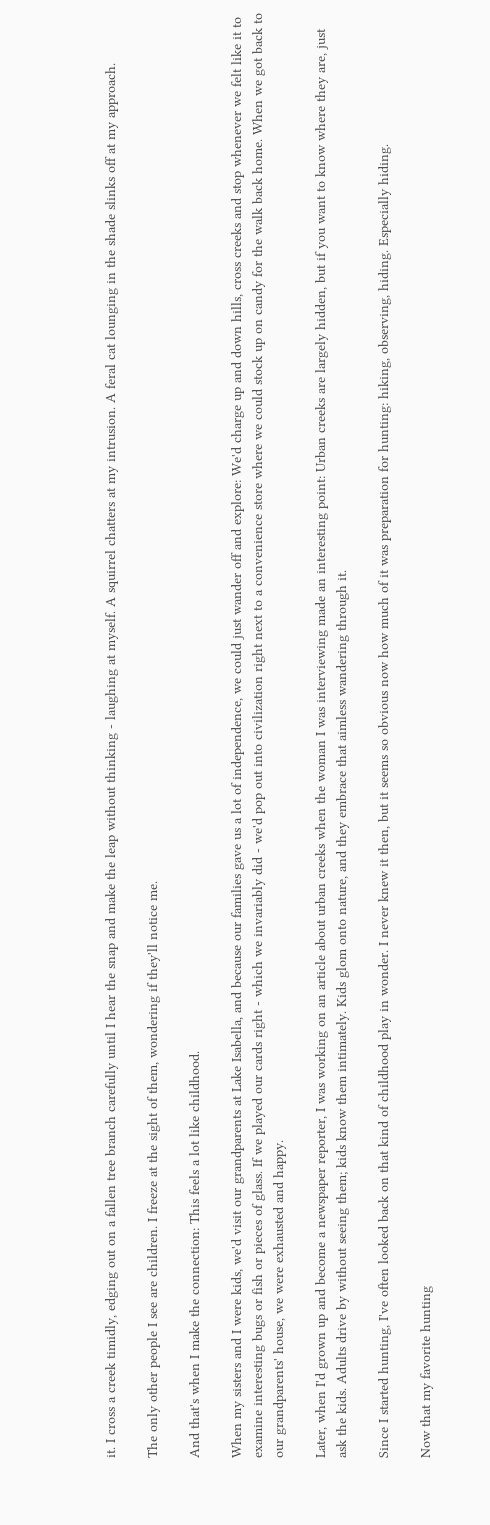it. I cross a creek timidly, edging out on a fallen tree branch carefully until I hear the snap and make the leap without thinking - laughing at myself. A squirrel chatters at my intrusion. A feral cat lounging in the shade slinks off at my approach.

The only other people I see are children. I freeze at the sight of them, wondering if they'll notice me.

And that's when I make the connection: This feels a lot like childhood.

When my sisters and I were kids, we'd visit our grandparents at Lake Isabella, and because our families gave us a lot of independence, we could just wander off and explore: We'd charge up and down hills, cross creeks and stop whenever we felt like it to examine interesting bugs or fish or pieces of glass. If we played our cards right - which we invariably did - we'd pop out into civilization right next to a convenience store where we could stock up on candy for the walk back home. When we got back to our grandparents' house, we were exhausted and happy.

Later, when I'd grown up and become a newspaper reporter, I was working on an article about urban creeks when the woman I was interviewing made an interesting point: Urban creeks are largely hidden, but if you want to know where they are, just ask the kids. Adults drive by without seeing them; kids know them intimately. Kids glom onto nature, and they embrace that aimless wandering through it.

Since I started hunting, I've often looked back on that kind of childhood play in wonder. I never knew it then, but it seems so obvious now how much of it was preparation for hunting: hiking, observing, hiding. Especially hiding.

Now that my favorite hunting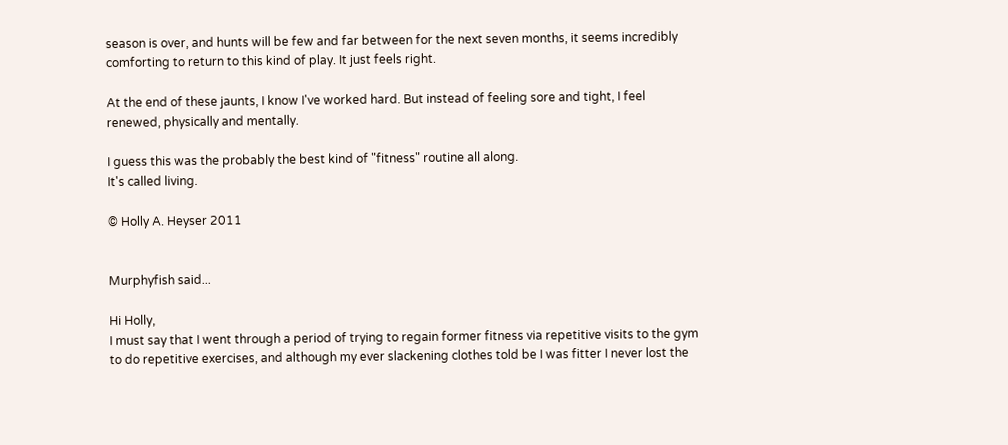season is over, and hunts will be few and far between for the next seven months, it seems incredibly comforting to return to this kind of play. It just feels right.

At the end of these jaunts, I know I've worked hard. But instead of feeling sore and tight, I feel renewed, physically and mentally.

I guess this was the probably the best kind of "fitness" routine all along.
It's called living.

© Holly A. Heyser 2011


Murphyfish said...

Hi Holly,
I must say that I went through a period of trying to regain former fitness via repetitive visits to the gym to do repetitive exercises, and although my ever slackening clothes told be I was fitter I never lost the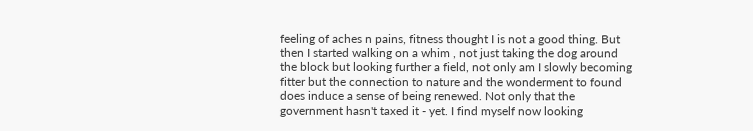feeling of aches n pains, fitness thought I is not a good thing. But then I started walking on a whim , not just taking the dog around the block but looking further a field, not only am I slowly becoming fitter but the connection to nature and the wonderment to found does induce a sense of being renewed. Not only that the government hasn't taxed it - yet. I find myself now looking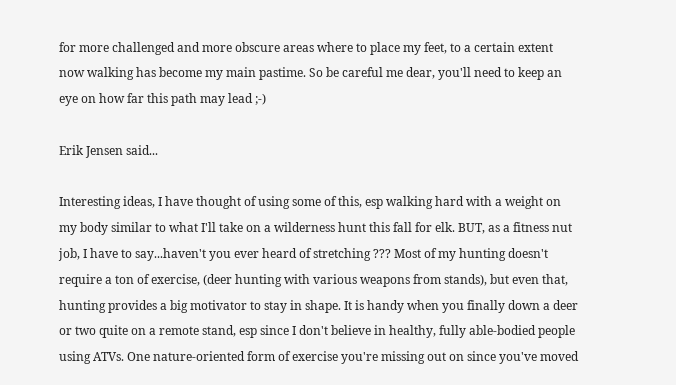for more challenged and more obscure areas where to place my feet, to a certain extent now walking has become my main pastime. So be careful me dear, you'll need to keep an eye on how far this path may lead ;-)

Erik Jensen said...

Interesting ideas, I have thought of using some of this, esp walking hard with a weight on my body similar to what I'll take on a wilderness hunt this fall for elk. BUT, as a fitness nut job, I have to say...haven't you ever heard of stretching ??? Most of my hunting doesn't require a ton of exercise, (deer hunting with various weapons from stands), but even that, hunting provides a big motivator to stay in shape. It is handy when you finally down a deer or two quite on a remote stand, esp since I don't believe in healthy, fully able-bodied people using ATVs. One nature-oriented form of exercise you're missing out on since you've moved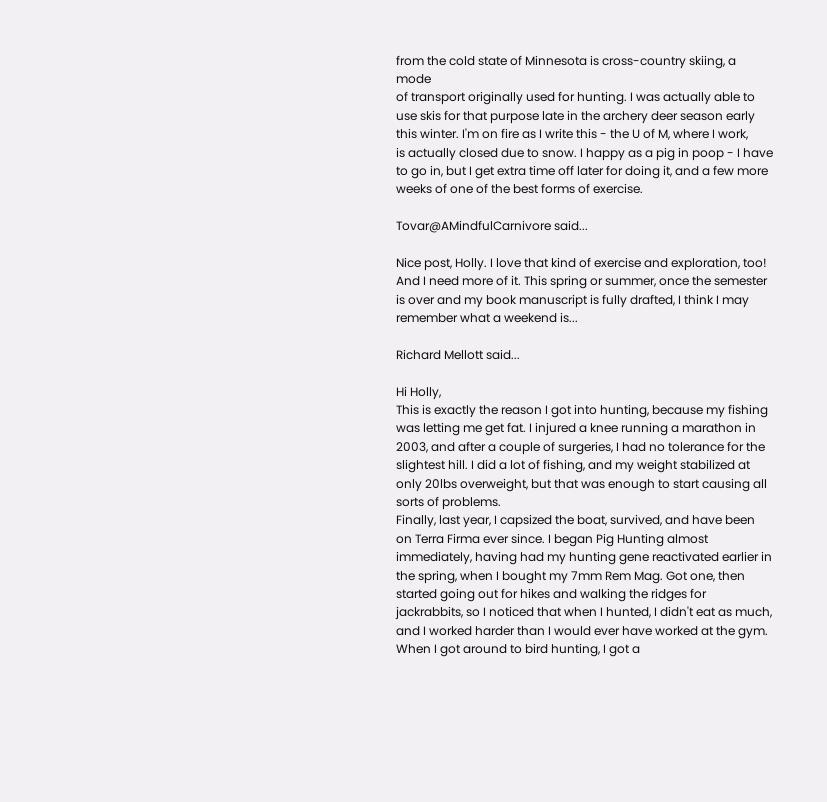from the cold state of Minnesota is cross-country skiing, a mode
of transport originally used for hunting. I was actually able to use skis for that purpose late in the archery deer season early this winter. I'm on fire as I write this - the U of M, where I work,
is actually closed due to snow. I happy as a pig in poop - I have to go in, but I get extra time off later for doing it, and a few more weeks of one of the best forms of exercise.

Tovar@AMindfulCarnivore said...

Nice post, Holly. I love that kind of exercise and exploration, too! And I need more of it. This spring or summer, once the semester is over and my book manuscript is fully drafted, I think I may remember what a weekend is...

Richard Mellott said...

Hi Holly,
This is exactly the reason I got into hunting, because my fishing was letting me get fat. I injured a knee running a marathon in 2003, and after a couple of surgeries, I had no tolerance for the slightest hill. I did a lot of fishing, and my weight stabilized at only 20lbs overweight, but that was enough to start causing all sorts of problems.
Finally, last year, I capsized the boat, survived, and have been on Terra Firma ever since. I began Pig Hunting almost immediately, having had my hunting gene reactivated earlier in the spring, when I bought my 7mm Rem Mag. Got one, then started going out for hikes and walking the ridges for jackrabbits, so I noticed that when I hunted, I didn't eat as much, and I worked harder than I would ever have worked at the gym.
When I got around to bird hunting, I got a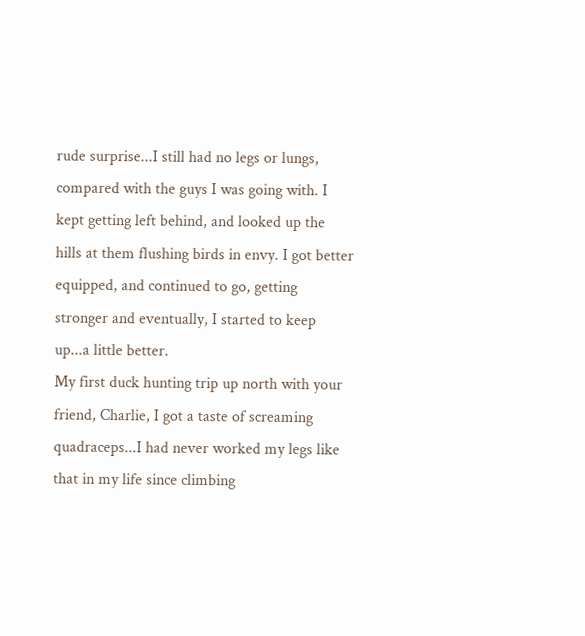rude surprise...I still had no legs or lungs, compared with the guys I was going with. I kept getting left behind, and looked up the hills at them flushing birds in envy. I got better equipped, and continued to go, getting stronger and eventually, I started to keep up...a little better.
My first duck hunting trip up north with your friend, Charlie, I got a taste of screaming quadraceps...I had never worked my legs like that in my life since climbing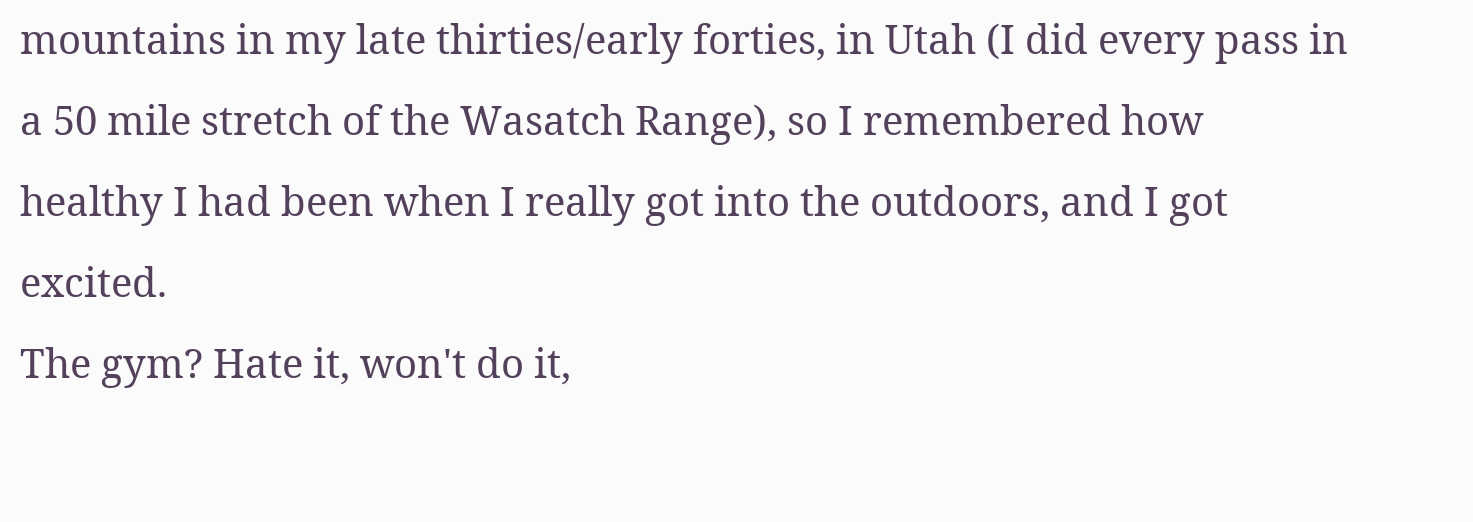mountains in my late thirties/early forties, in Utah (I did every pass in a 50 mile stretch of the Wasatch Range), so I remembered how healthy I had been when I really got into the outdoors, and I got excited.
The gym? Hate it, won't do it,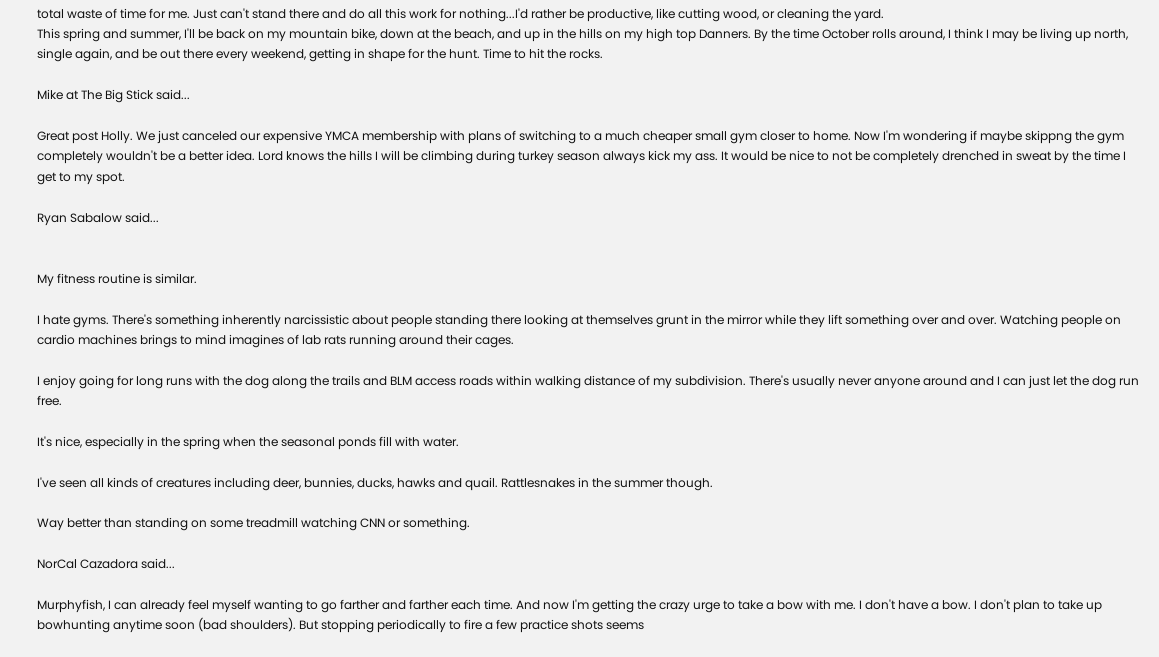total waste of time for me. Just can't stand there and do all this work for nothing...I'd rather be productive, like cutting wood, or cleaning the yard.
This spring and summer, I'll be back on my mountain bike, down at the beach, and up in the hills on my high top Danners. By the time October rolls around, I think I may be living up north, single again, and be out there every weekend, getting in shape for the hunt. Time to hit the rocks.

Mike at The Big Stick said...

Great post Holly. We just canceled our expensive YMCA membership with plans of switching to a much cheaper small gym closer to home. Now I'm wondering if maybe skippng the gym completely wouldn't be a better idea. Lord knows the hills I will be climbing during turkey season always kick my ass. It would be nice to not be completely drenched in sweat by the time I get to my spot.

Ryan Sabalow said...


My fitness routine is similar.

I hate gyms. There's something inherently narcissistic about people standing there looking at themselves grunt in the mirror while they lift something over and over. Watching people on cardio machines brings to mind imagines of lab rats running around their cages.

I enjoy going for long runs with the dog along the trails and BLM access roads within walking distance of my subdivision. There's usually never anyone around and I can just let the dog run free.

It's nice, especially in the spring when the seasonal ponds fill with water.

I've seen all kinds of creatures including deer, bunnies, ducks, hawks and quail. Rattlesnakes in the summer though.

Way better than standing on some treadmill watching CNN or something.

NorCal Cazadora said...

Murphyfish, I can already feel myself wanting to go farther and farther each time. And now I'm getting the crazy urge to take a bow with me. I don't have a bow. I don't plan to take up bowhunting anytime soon (bad shoulders). But stopping periodically to fire a few practice shots seems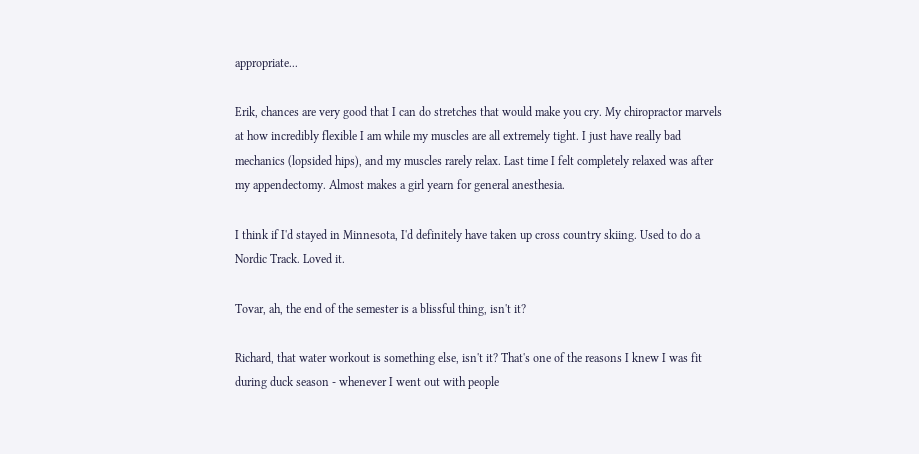appropriate...

Erik, chances are very good that I can do stretches that would make you cry. My chiropractor marvels at how incredibly flexible I am while my muscles are all extremely tight. I just have really bad mechanics (lopsided hips), and my muscles rarely relax. Last time I felt completely relaxed was after my appendectomy. Almost makes a girl yearn for general anesthesia.

I think if I'd stayed in Minnesota, I'd definitely have taken up cross country skiing. Used to do a Nordic Track. Loved it.

Tovar, ah, the end of the semester is a blissful thing, isn't it?

Richard, that water workout is something else, isn't it? That's one of the reasons I knew I was fit during duck season - whenever I went out with people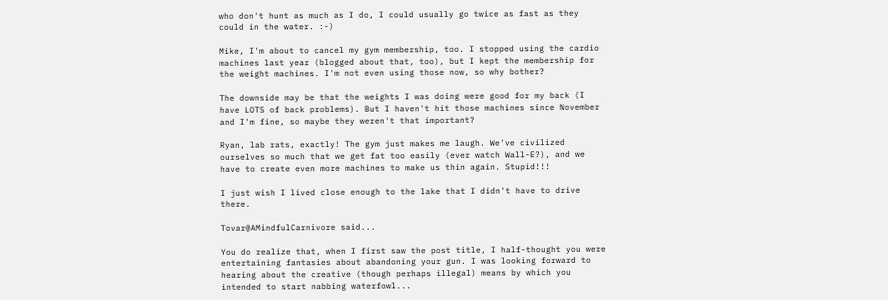who don't hunt as much as I do, I could usually go twice as fast as they could in the water. :-)

Mike, I'm about to cancel my gym membership, too. I stopped using the cardio machines last year (blogged about that, too), but I kept the membership for the weight machines. I'm not even using those now, so why bother?

The downside may be that the weights I was doing were good for my back (I have LOTS of back problems). But I haven't hit those machines since November and I'm fine, so maybe they weren't that important?

Ryan, lab rats, exactly! The gym just makes me laugh. We've civilized ourselves so much that we get fat too easily (ever watch Wall-E?), and we have to create even more machines to make us thin again. Stupid!!!

I just wish I lived close enough to the lake that I didn't have to drive there.

Tovar@AMindfulCarnivore said...

You do realize that, when I first saw the post title, I half-thought you were entertaining fantasies about abandoning your gun. I was looking forward to hearing about the creative (though perhaps illegal) means by which you intended to start nabbing waterfowl...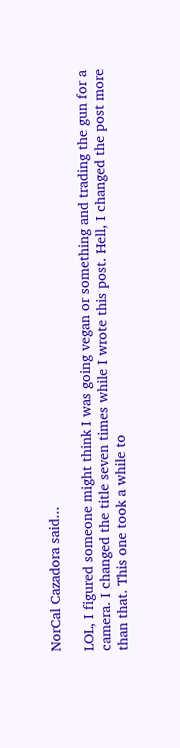NorCal Cazadora said...

LOL, I figured someone might think I was going vegan or something and trading the gun for a camera. I changed the title seven times while I wrote this post. Hell, I changed the post more than that. This one took a while to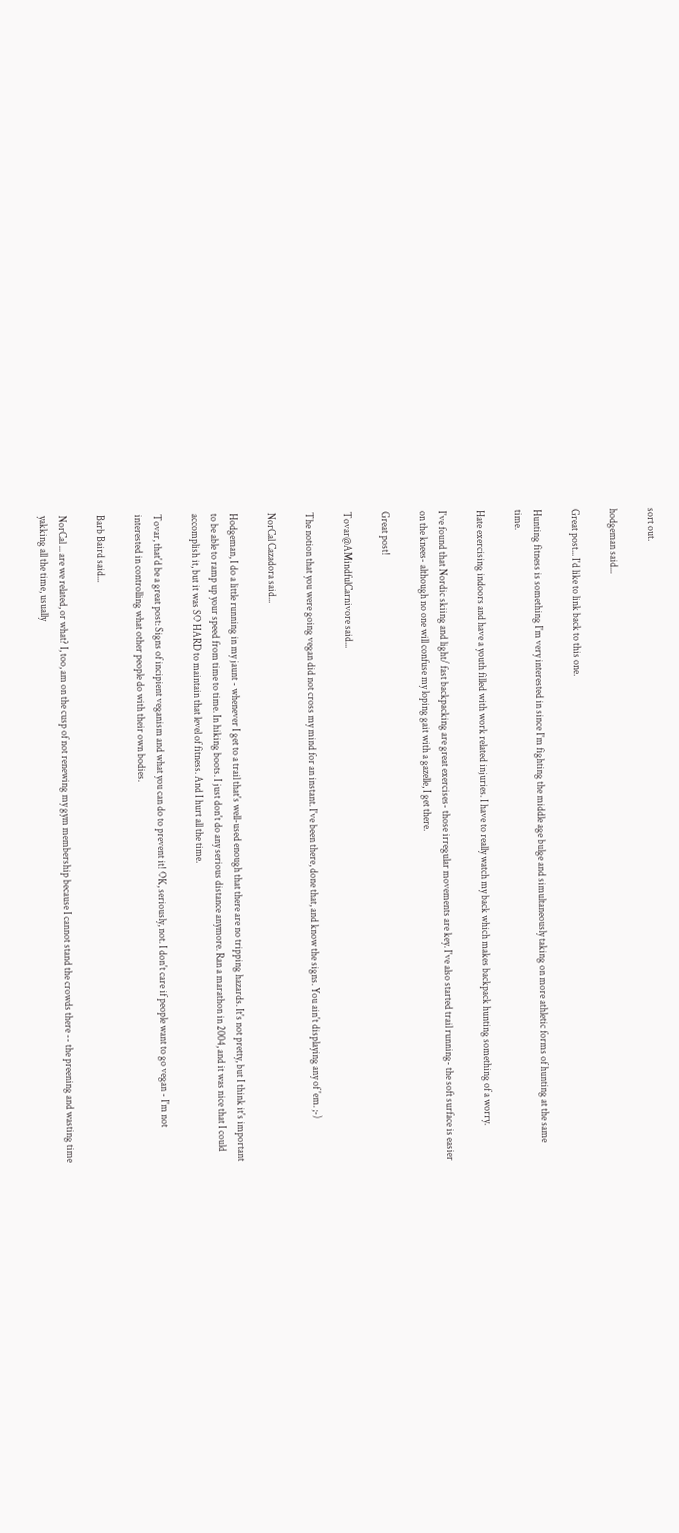sort out.

hodgeman said...

Great post... I'd like to link back to this one.

Hunting fitness is something I'm very interested in since I'm fighting the middle age bulge and simultaneously taking on more athletic forms of hunting at the same time.

Hate exercising indoors and have a youth filled with work related injuries. I have to really watch my back which makes backpack hunting something of a worry.

I've found that Nordic skiing and light/ fast backpacking are great exercises- those irregular movements are key. I've also started trail running- the soft surface is easier on the knees- although no one will confuse my loping gait with a gazelle, I get there.

Great post!

Tovar@AMindfulCarnivore said...

The notion that you were going vegan did not cross my mind for an instant. I've been there, done that, and know the signs. You ain't displaying any of 'em. ;-)

NorCal Cazadora said...

Hodgeman, I do a little running in my jaunt - whenever I get to a trail that's well-used enough that there are no tripping hazards. It's not pretty, but I think it's important to be able to ramp up your speed from time to time. In hiking boots. I just don't do any serious distance anymore. Ran a marathon in 2004, and it was nice that I could accomplish it, but it was SO HARD to maintain that level of fitness. And I hurt all the time.

Tovar, that'd be a great post: Signs of incipient veganism and what you can do to prevent it! OK, seriously, not. I don't care if people want to go vegan - I'm not interested in controlling what other people do with their own bodies.

Barb Baird said...

NorCal ... are we related, or what? I, too, am on the cusp of not renewing my gym membership because I cannot stand the crowds there -- the preening and wasting time yakking all the time, usually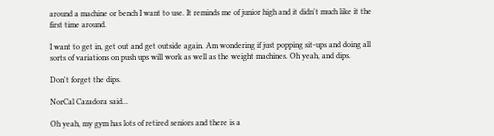around a machine or bench I want to use. It reminds me of junior high and it didn't much like it the first time around.

I want to get in, get out and get outside again. Am wondering if just popping sit-ups and doing all sorts of variations on push ups will work as well as the weight machines. Oh yeah, and dips.

Don't forget the dips.

NorCal Cazadora said...

Oh yeah, my gym has lots of retired seniors and there is a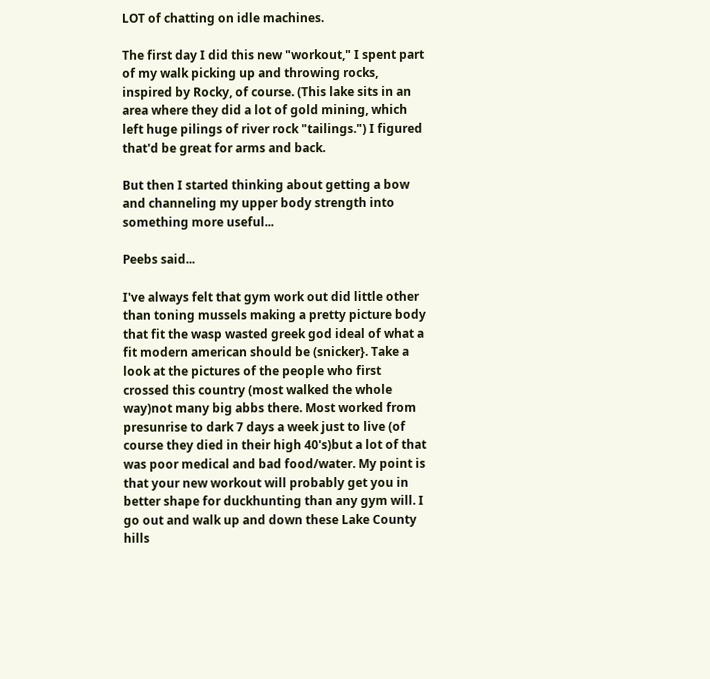LOT of chatting on idle machines.

The first day I did this new "workout," I spent part of my walk picking up and throwing rocks, inspired by Rocky, of course. (This lake sits in an area where they did a lot of gold mining, which left huge pilings of river rock "tailings.") I figured that'd be great for arms and back.

But then I started thinking about getting a bow and channeling my upper body strength into something more useful...

Peebs said...

I've always felt that gym work out did little other than toning mussels making a pretty picture body that fit the wasp wasted greek god ideal of what a fit modern american should be (snicker}. Take a look at the pictures of the people who first crossed this country (most walked the whole way)not many big abbs there. Most worked from presunrise to dark 7 days a week just to live (of course they died in their high 40's)but a lot of that was poor medical and bad food/water. My point is that your new workout will probably get you in better shape for duckhunting than any gym will. I go out and walk up and down these Lake County hills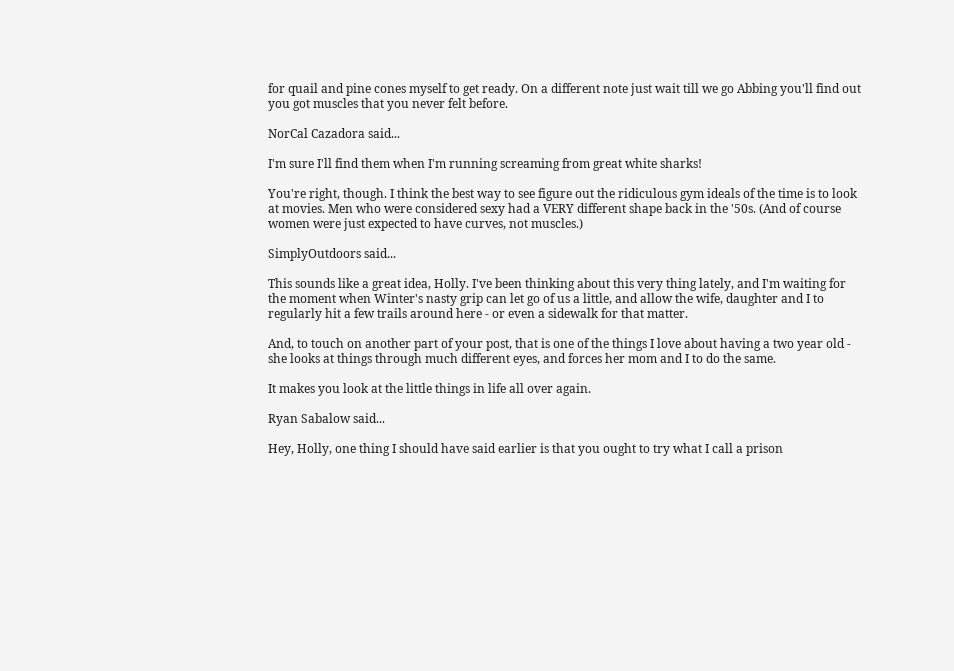for quail and pine cones myself to get ready. On a different note just wait till we go Abbing you'll find out you got muscles that you never felt before.

NorCal Cazadora said...

I'm sure I'll find them when I'm running screaming from great white sharks!

You're right, though. I think the best way to see figure out the ridiculous gym ideals of the time is to look at movies. Men who were considered sexy had a VERY different shape back in the '50s. (And of course women were just expected to have curves, not muscles.)

SimplyOutdoors said...

This sounds like a great idea, Holly. I've been thinking about this very thing lately, and I'm waiting for the moment when Winter's nasty grip can let go of us a little, and allow the wife, daughter and I to regularly hit a few trails around here - or even a sidewalk for that matter.

And, to touch on another part of your post, that is one of the things I love about having a two year old - she looks at things through much different eyes, and forces her mom and I to do the same.

It makes you look at the little things in life all over again.

Ryan Sabalow said...

Hey, Holly, one thing I should have said earlier is that you ought to try what I call a prison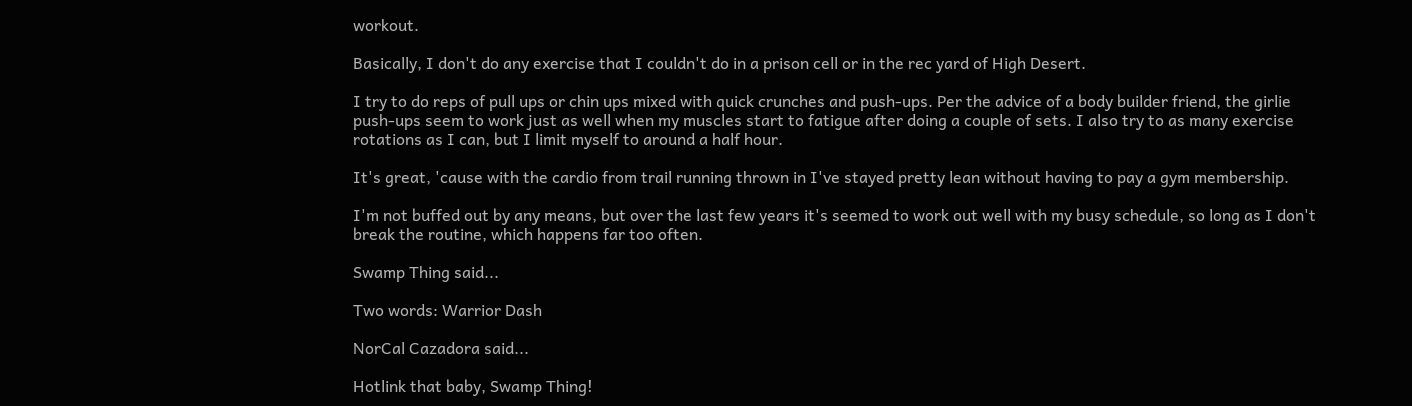workout.

Basically, I don't do any exercise that I couldn't do in a prison cell or in the rec yard of High Desert.

I try to do reps of pull ups or chin ups mixed with quick crunches and push-ups. Per the advice of a body builder friend, the girlie push-ups seem to work just as well when my muscles start to fatigue after doing a couple of sets. I also try to as many exercise rotations as I can, but I limit myself to around a half hour.

It's great, 'cause with the cardio from trail running thrown in I've stayed pretty lean without having to pay a gym membership.

I'm not buffed out by any means, but over the last few years it's seemed to work out well with my busy schedule, so long as I don't break the routine, which happens far too often.

Swamp Thing said...

Two words: Warrior Dash

NorCal Cazadora said...

Hotlink that baby, Swamp Thing!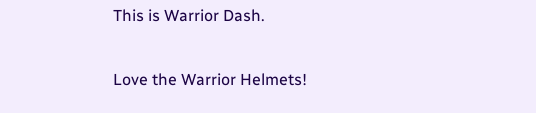This is Warrior Dash.

Love the Warrior Helmets!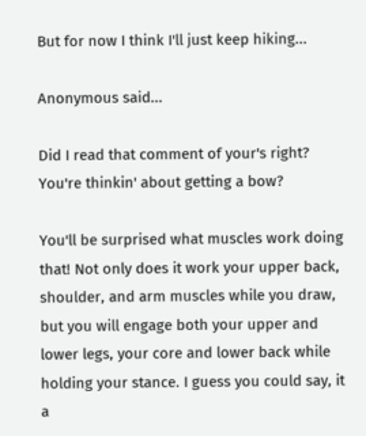But for now I think I'll just keep hiking...

Anonymous said...

Did I read that comment of your's right? You're thinkin' about getting a bow?

You'll be surprised what muscles work doing that! Not only does it work your upper back, shoulder, and arm muscles while you draw, but you will engage both your upper and lower legs, your core and lower back while holding your stance. I guess you could say, it a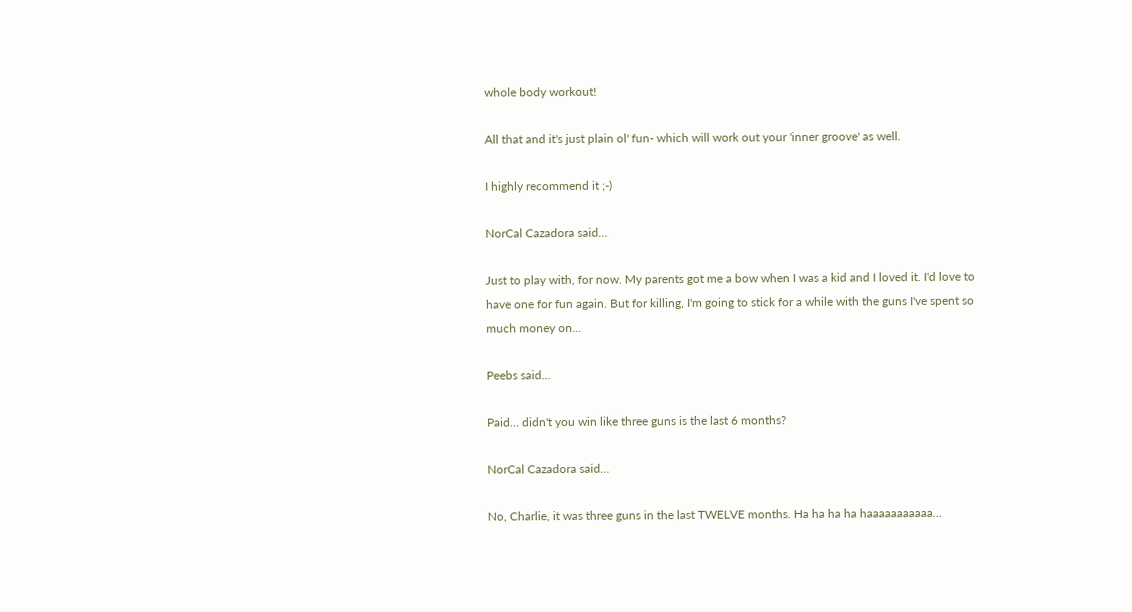whole body workout!

All that and it's just plain ol' fun- which will work out your 'inner groove' as well.

I highly recommend it ;-)

NorCal Cazadora said...

Just to play with, for now. My parents got me a bow when I was a kid and I loved it. I'd love to have one for fun again. But for killing, I'm going to stick for a while with the guns I've spent so much money on...

Peebs said...

Paid... didn't you win like three guns is the last 6 months?

NorCal Cazadora said...

No, Charlie, it was three guns in the last TWELVE months. Ha ha ha ha haaaaaaaaaaa...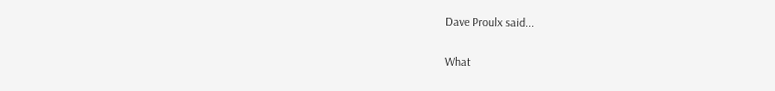Dave Proulx said...

What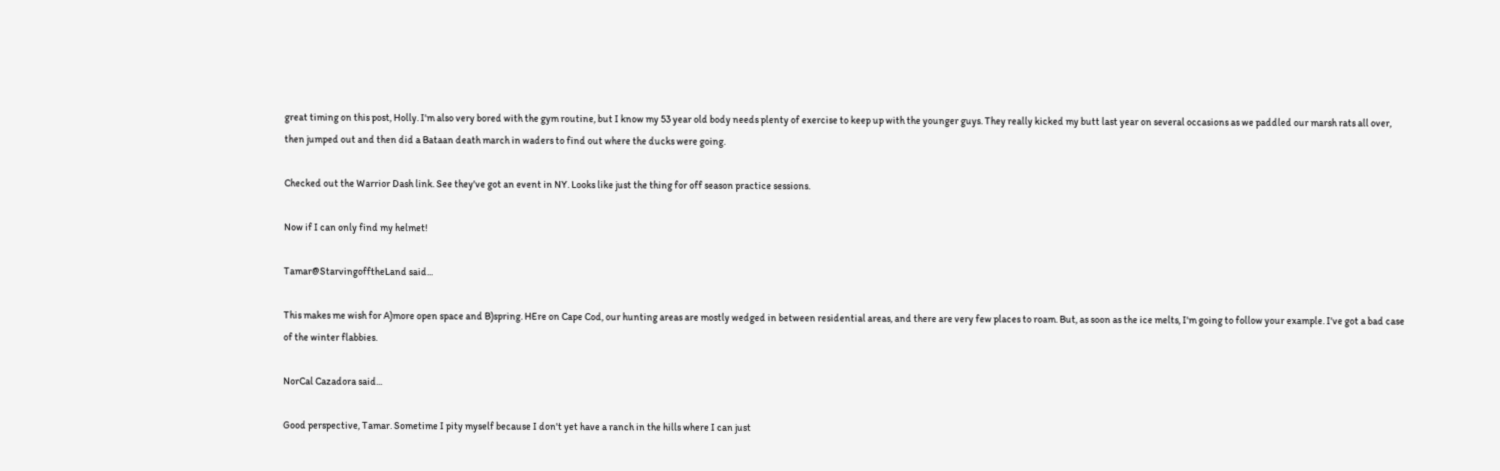great timing on this post, Holly. I'm also very bored with the gym routine, but I know my 53 year old body needs plenty of exercise to keep up with the younger guys. They really kicked my butt last year on several occasions as we paddled our marsh rats all over, then jumped out and then did a Bataan death march in waders to find out where the ducks were going.

Checked out the Warrior Dash link. See they've got an event in NY. Looks like just the thing for off season practice sessions.

Now if I can only find my helmet!

Tamar@StarvingofftheLand said...

This makes me wish for A)more open space and B)spring. HEre on Cape Cod, our hunting areas are mostly wedged in between residential areas, and there are very few places to roam. But, as soon as the ice melts, I'm going to follow your example. I've got a bad case of the winter flabbies.

NorCal Cazadora said...

Good perspective, Tamar. Sometime I pity myself because I don't yet have a ranch in the hills where I can just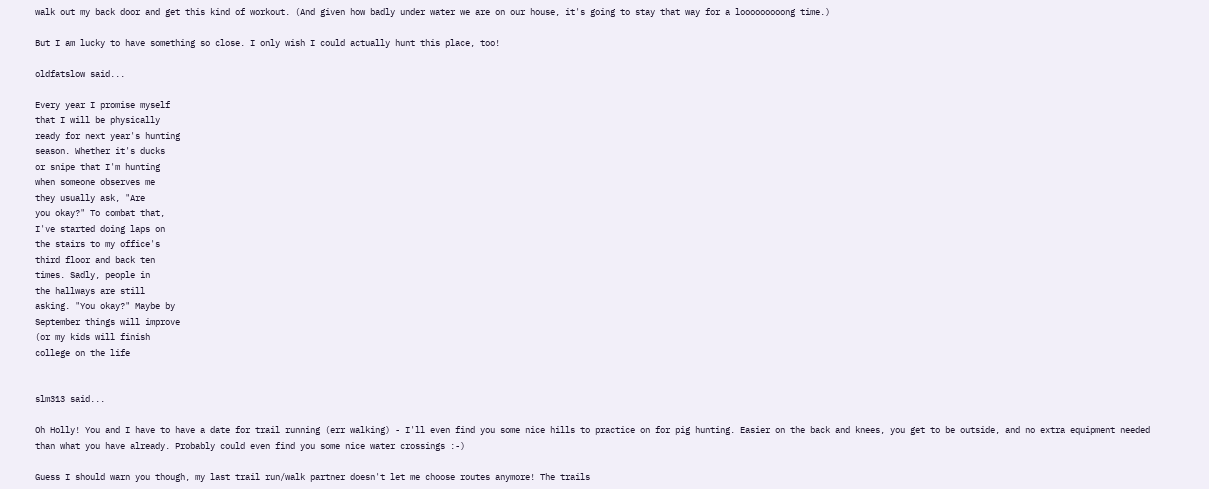walk out my back door and get this kind of workout. (And given how badly under water we are on our house, it's going to stay that way for a looooooooong time.)

But I am lucky to have something so close. I only wish I could actually hunt this place, too!

oldfatslow said...

Every year I promise myself
that I will be physically
ready for next year's hunting
season. Whether it's ducks
or snipe that I'm hunting
when someone observes me
they usually ask, "Are
you okay?" To combat that,
I've started doing laps on
the stairs to my office's
third floor and back ten
times. Sadly, people in
the hallways are still
asking. "You okay?" Maybe by
September things will improve
(or my kids will finish
college on the life


slm313 said...

Oh Holly! You and I have to have a date for trail running (err walking) - I'll even find you some nice hills to practice on for pig hunting. Easier on the back and knees, you get to be outside, and no extra equipment needed than what you have already. Probably could even find you some nice water crossings :-)

Guess I should warn you though, my last trail run/walk partner doesn't let me choose routes anymore! The trails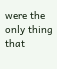were the only thing that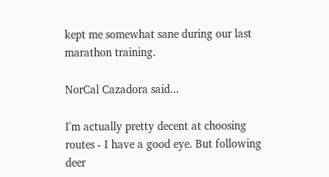kept me somewhat sane during our last marathon training.

NorCal Cazadora said...

I'm actually pretty decent at choosing routes - I have a good eye. But following deer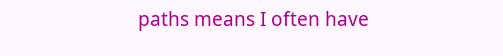paths means I often have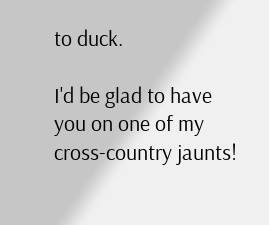to duck.

I'd be glad to have you on one of my cross-country jaunts!